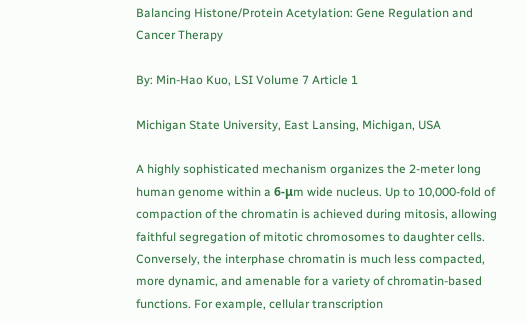Balancing Histone/Protein Acetylation: Gene Regulation and Cancer Therapy

By: Min-Hao Kuo, LSI Volume 7 Article 1

Michigan State University, East Lansing, Michigan, USA

A highly sophisticated mechanism organizes the 2-meter long human genome within a 6-μm wide nucleus. Up to 10,000-fold of compaction of the chromatin is achieved during mitosis, allowing faithful segregation of mitotic chromosomes to daughter cells. Conversely, the interphase chromatin is much less compacted, more dynamic, and amenable for a variety of chromatin-based functions. For example, cellular transcription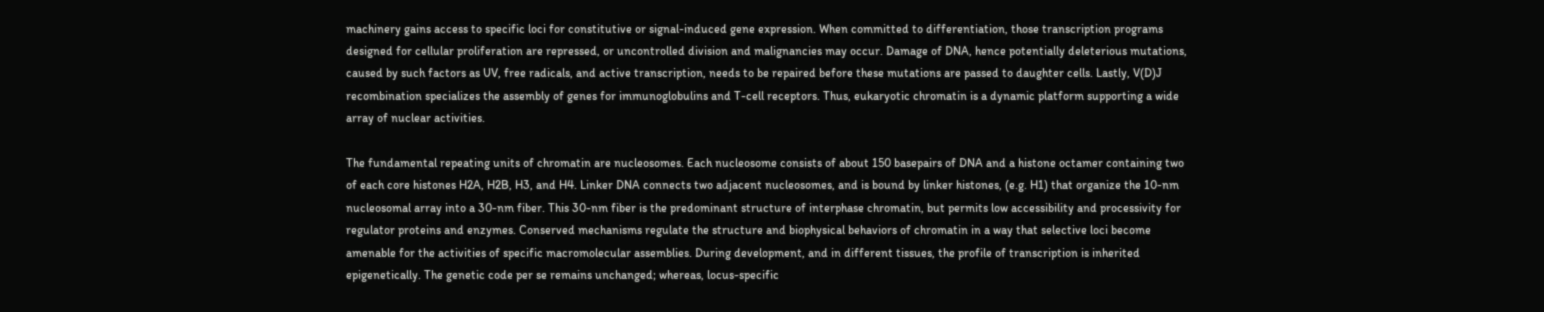machinery gains access to specific loci for constitutive or signal-induced gene expression. When committed to differentiation, those transcription programs designed for cellular proliferation are repressed, or uncontrolled division and malignancies may occur. Damage of DNA, hence potentially deleterious mutations, caused by such factors as UV, free radicals, and active transcription, needs to be repaired before these mutations are passed to daughter cells. Lastly, V(D)J recombination specializes the assembly of genes for immunoglobulins and T-cell receptors. Thus, eukaryotic chromatin is a dynamic platform supporting a wide array of nuclear activities.

The fundamental repeating units of chromatin are nucleosomes. Each nucleosome consists of about 150 basepairs of DNA and a histone octamer containing two of each core histones H2A, H2B, H3, and H4. Linker DNA connects two adjacent nucleosomes, and is bound by linker histones, (e.g. H1) that organize the 10-nm nucleosomal array into a 30-nm fiber. This 30-nm fiber is the predominant structure of interphase chromatin, but permits low accessibility and processivity for regulator proteins and enzymes. Conserved mechanisms regulate the structure and biophysical behaviors of chromatin in a way that selective loci become amenable for the activities of specific macromolecular assemblies. During development, and in different tissues, the profile of transcription is inherited epigenetically. The genetic code per se remains unchanged; whereas, locus-specific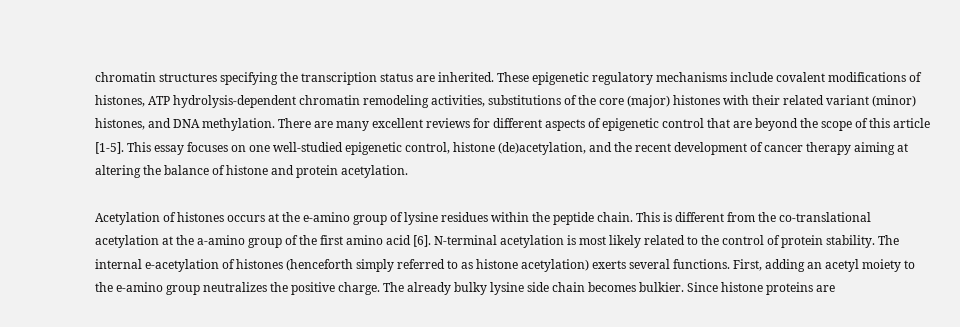chromatin structures specifying the transcription status are inherited. These epigenetic regulatory mechanisms include covalent modifications of histones, ATP hydrolysis-dependent chromatin remodeling activities, substitutions of the core (major) histones with their related variant (minor) histones, and DNA methylation. There are many excellent reviews for different aspects of epigenetic control that are beyond the scope of this article [1-5]. This essay focuses on one well-studied epigenetic control, histone (de)acetylation, and the recent development of cancer therapy aiming at altering the balance of histone and protein acetylation.

Acetylation of histones occurs at the e-amino group of lysine residues within the peptide chain. This is different from the co-translational acetylation at the a-amino group of the first amino acid [6]. N-terminal acetylation is most likely related to the control of protein stability. The internal e-acetylation of histones (henceforth simply referred to as histone acetylation) exerts several functions. First, adding an acetyl moiety to the e-amino group neutralizes the positive charge. The already bulky lysine side chain becomes bulkier. Since histone proteins are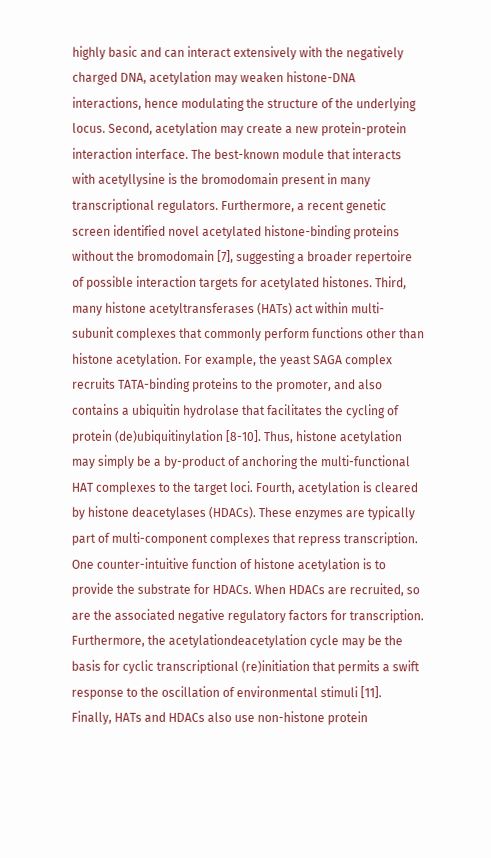highly basic and can interact extensively with the negatively charged DNA, acetylation may weaken histone-DNA interactions, hence modulating the structure of the underlying locus. Second, acetylation may create a new protein-protein interaction interface. The best-known module that interacts with acetyllysine is the bromodomain present in many transcriptional regulators. Furthermore, a recent genetic screen identified novel acetylated histone-binding proteins without the bromodomain [7], suggesting a broader repertoire of possible interaction targets for acetylated histones. Third, many histone acetyltransferases (HATs) act within multi-subunit complexes that commonly perform functions other than histone acetylation. For example, the yeast SAGA complex recruits TATA-binding proteins to the promoter, and also contains a ubiquitin hydrolase that facilitates the cycling of protein (de)ubiquitinylation [8-10]. Thus, histone acetylation may simply be a by-product of anchoring the multi-functional HAT complexes to the target loci. Fourth, acetylation is cleared by histone deacetylases (HDACs). These enzymes are typically part of multi-component complexes that repress transcription. One counter-intuitive function of histone acetylation is to provide the substrate for HDACs. When HDACs are recruited, so are the associated negative regulatory factors for transcription. Furthermore, the acetylationdeacetylation cycle may be the basis for cyclic transcriptional (re)initiation that permits a swift response to the oscillation of environmental stimuli [11]. Finally, HATs and HDACs also use non-histone protein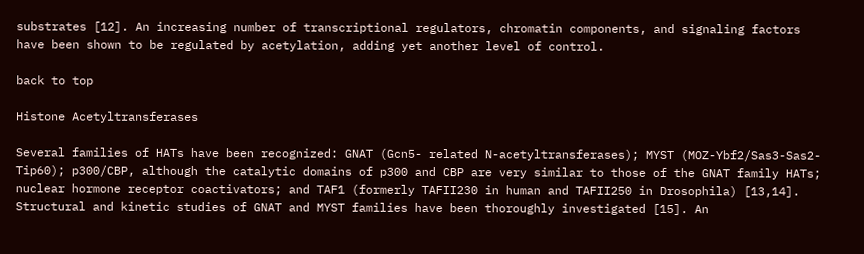substrates [12]. An increasing number of transcriptional regulators, chromatin components, and signaling factors have been shown to be regulated by acetylation, adding yet another level of control.

back to top

Histone Acetyltransferases

Several families of HATs have been recognized: GNAT (Gcn5- related N-acetyltransferases); MYST (MOZ-Ybf2/Sas3-Sas2- Tip60); p300/CBP, although the catalytic domains of p300 and CBP are very similar to those of the GNAT family HATs; nuclear hormone receptor coactivators; and TAF1 (formerly TAFII230 in human and TAFII250 in Drosophila) [13,14]. Structural and kinetic studies of GNAT and MYST families have been thoroughly investigated [15]. An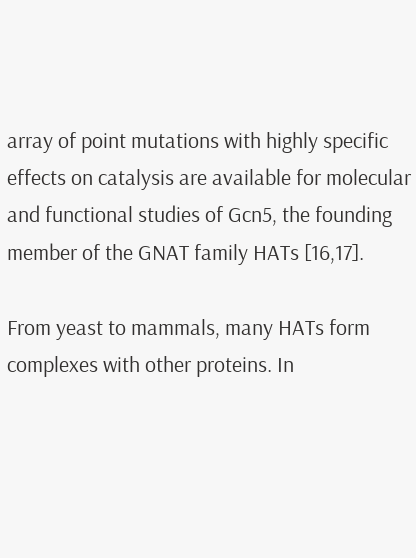array of point mutations with highly specific effects on catalysis are available for molecular and functional studies of Gcn5, the founding member of the GNAT family HATs [16,17].

From yeast to mammals, many HATs form complexes with other proteins. In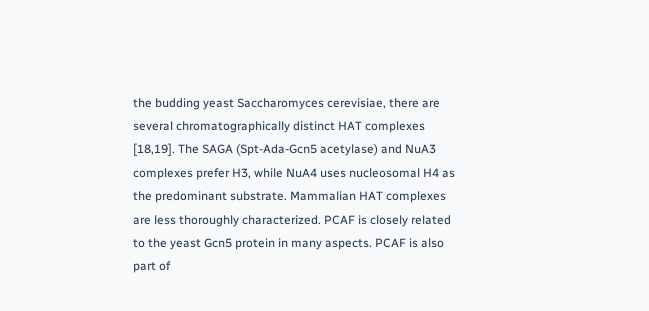the budding yeast Saccharomyces cerevisiae, there are several chromatographically distinct HAT complexes [18,19]. The SAGA (Spt-Ada-Gcn5 acetylase) and NuA3 complexes prefer H3, while NuA4 uses nucleosomal H4 as the predominant substrate. Mammalian HAT complexes are less thoroughly characterized. PCAF is closely related to the yeast Gcn5 protein in many aspects. PCAF is also part of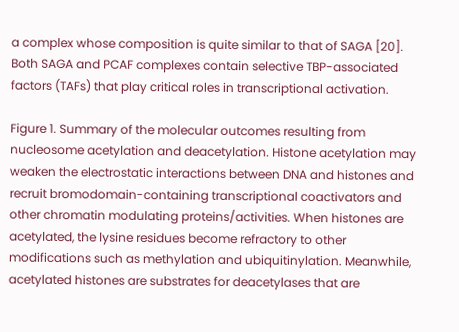a complex whose composition is quite similar to that of SAGA [20]. Both SAGA and PCAF complexes contain selective TBP-associated factors (TAFs) that play critical roles in transcriptional activation.

Figure 1. Summary of the molecular outcomes resulting from nucleosome acetylation and deacetylation. Histone acetylation may weaken the electrostatic interactions between DNA and histones and recruit bromodomain-containing transcriptional coactivators and other chromatin modulating proteins/activities. When histones are acetylated, the lysine residues become refractory to other modifications such as methylation and ubiquitinylation. Meanwhile, acetylated histones are substrates for deacetylases that are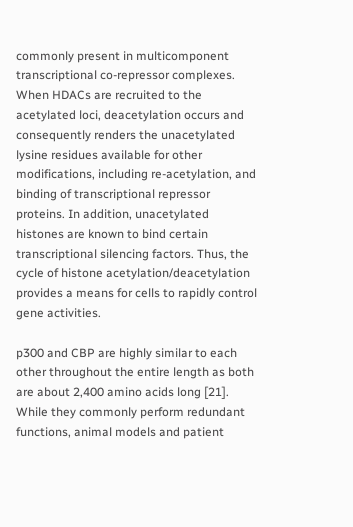commonly present in multicomponent transcriptional co-repressor complexes. When HDACs are recruited to the acetylated loci, deacetylation occurs and consequently renders the unacetylated lysine residues available for other modifications, including re-acetylation, and binding of transcriptional repressor proteins. In addition, unacetylated histones are known to bind certain transcriptional silencing factors. Thus, the cycle of histone acetylation/deacetylation provides a means for cells to rapidly control gene activities.

p300 and CBP are highly similar to each other throughout the entire length as both are about 2,400 amino acids long [21]. While they commonly perform redundant functions, animal models and patient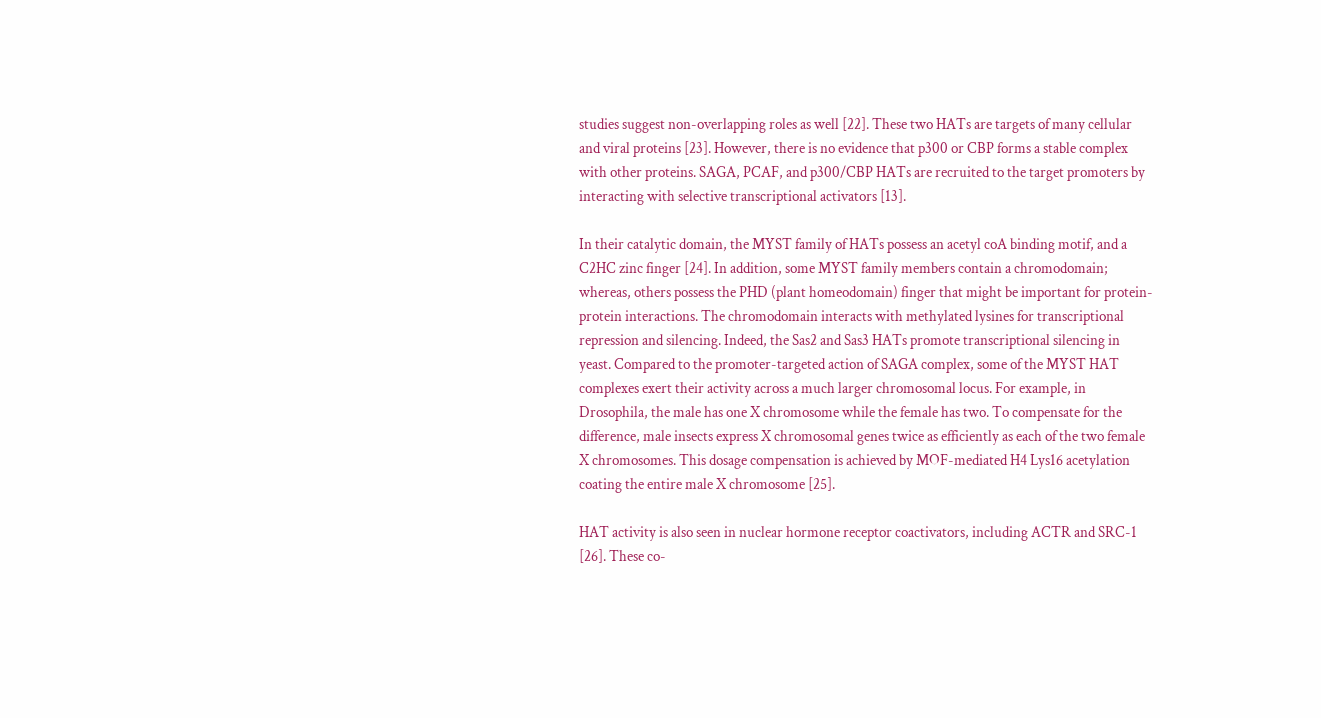studies suggest non-overlapping roles as well [22]. These two HATs are targets of many cellular and viral proteins [23]. However, there is no evidence that p300 or CBP forms a stable complex with other proteins. SAGA, PCAF, and p300/CBP HATs are recruited to the target promoters by interacting with selective transcriptional activators [13].

In their catalytic domain, the MYST family of HATs possess an acetyl coA binding motif, and a C2HC zinc finger [24]. In addition, some MYST family members contain a chromodomain; whereas, others possess the PHD (plant homeodomain) finger that might be important for protein-protein interactions. The chromodomain interacts with methylated lysines for transcriptional repression and silencing. Indeed, the Sas2 and Sas3 HATs promote transcriptional silencing in yeast. Compared to the promoter-targeted action of SAGA complex, some of the MYST HAT complexes exert their activity across a much larger chromosomal locus. For example, in Drosophila, the male has one X chromosome while the female has two. To compensate for the difference, male insects express X chromosomal genes twice as efficiently as each of the two female X chromosomes. This dosage compensation is achieved by MOF-mediated H4 Lys16 acetylation coating the entire male X chromosome [25].

HAT activity is also seen in nuclear hormone receptor coactivators, including ACTR and SRC-1 [26]. These co-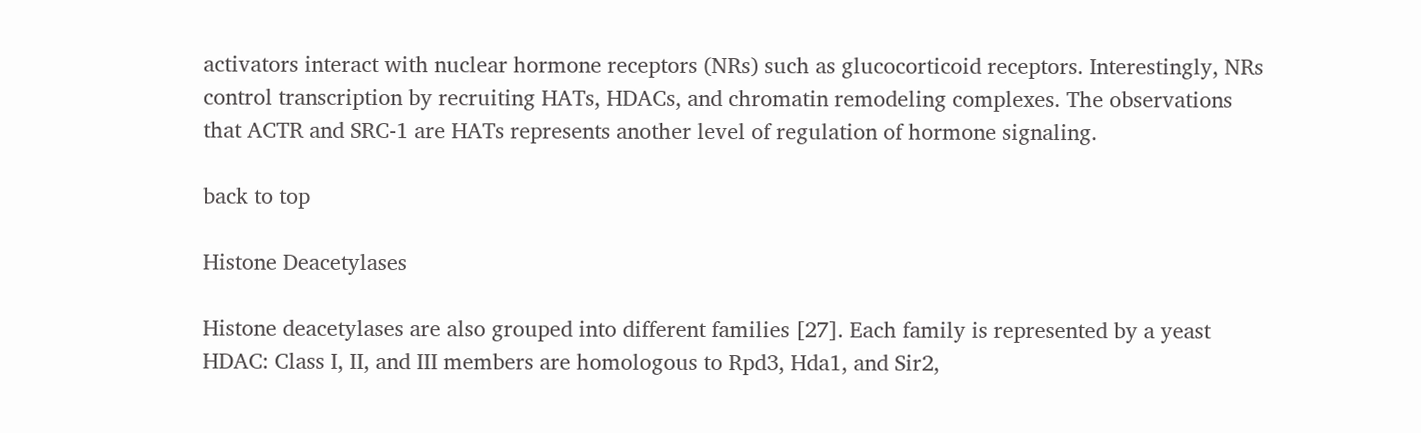activators interact with nuclear hormone receptors (NRs) such as glucocorticoid receptors. Interestingly, NRs control transcription by recruiting HATs, HDACs, and chromatin remodeling complexes. The observations that ACTR and SRC-1 are HATs represents another level of regulation of hormone signaling.

back to top

Histone Deacetylases

Histone deacetylases are also grouped into different families [27]. Each family is represented by a yeast HDAC: Class I, II, and III members are homologous to Rpd3, Hda1, and Sir2,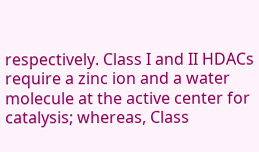respectively. Class I and II HDACs require a zinc ion and a water molecule at the active center for catalysis; whereas, Class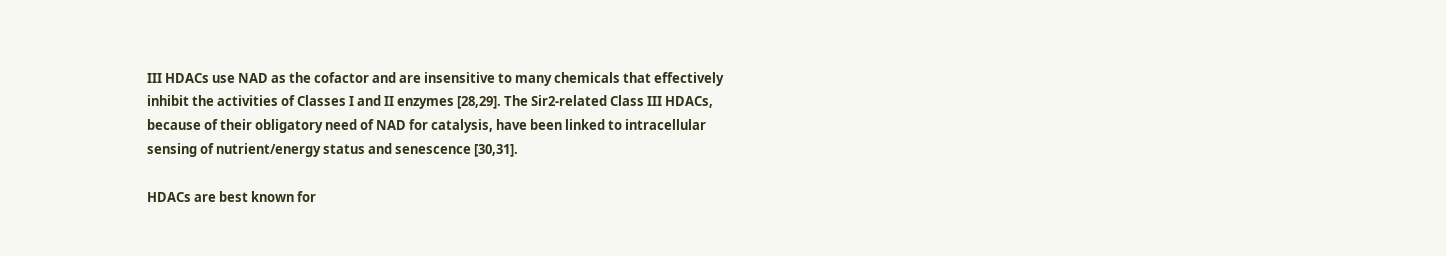III HDACs use NAD as the cofactor and are insensitive to many chemicals that effectively inhibit the activities of Classes I and II enzymes [28,29]. The Sir2-related Class III HDACs, because of their obligatory need of NAD for catalysis, have been linked to intracellular sensing of nutrient/energy status and senescence [30,31].

HDACs are best known for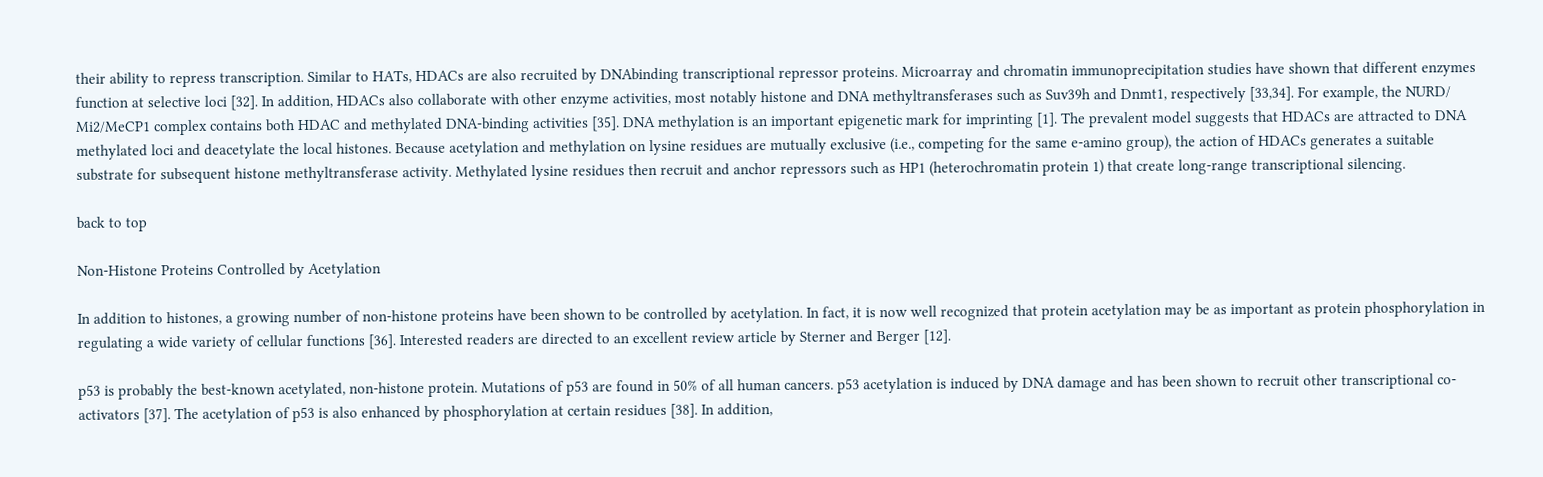their ability to repress transcription. Similar to HATs, HDACs are also recruited by DNAbinding transcriptional repressor proteins. Microarray and chromatin immunoprecipitation studies have shown that different enzymes function at selective loci [32]. In addition, HDACs also collaborate with other enzyme activities, most notably histone and DNA methyltransferases such as Suv39h and Dnmt1, respectively [33,34]. For example, the NURD/ Mi2/MeCP1 complex contains both HDAC and methylated DNA-binding activities [35]. DNA methylation is an important epigenetic mark for imprinting [1]. The prevalent model suggests that HDACs are attracted to DNA methylated loci and deacetylate the local histones. Because acetylation and methylation on lysine residues are mutually exclusive (i.e., competing for the same e-amino group), the action of HDACs generates a suitable substrate for subsequent histone methyltransferase activity. Methylated lysine residues then recruit and anchor repressors such as HP1 (heterochromatin protein 1) that create long-range transcriptional silencing.

back to top

Non-Histone Proteins Controlled by Acetylation

In addition to histones, a growing number of non-histone proteins have been shown to be controlled by acetylation. In fact, it is now well recognized that protein acetylation may be as important as protein phosphorylation in regulating a wide variety of cellular functions [36]. Interested readers are directed to an excellent review article by Sterner and Berger [12].

p53 is probably the best-known acetylated, non-histone protein. Mutations of p53 are found in 50% of all human cancers. p53 acetylation is induced by DNA damage and has been shown to recruit other transcriptional co-activators [37]. The acetylation of p53 is also enhanced by phosphorylation at certain residues [38]. In addition,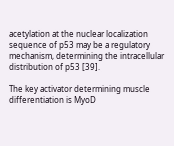acetylation at the nuclear localization sequence of p53 may be a regulatory mechanism, determining the intracellular distribution of p53 [39].

The key activator determining muscle differentiation is MyoD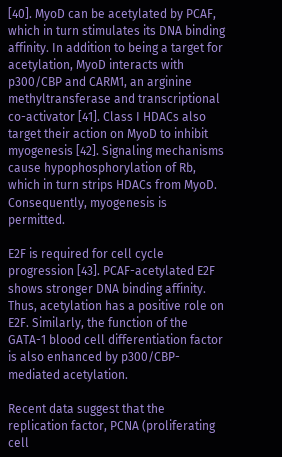[40]. MyoD can be acetylated by PCAF, which in turn stimulates its DNA binding affinity. In addition to being a target for acetylation, MyoD interacts with p300/CBP and CARM1, an arginine methyltransferase and transcriptional co-activator [41]. Class I HDACs also target their action on MyoD to inhibit myogenesis [42]. Signaling mechanisms cause hypophosphorylation of Rb, which in turn strips HDACs from MyoD. Consequently, myogenesis is permitted.

E2F is required for cell cycle progression [43]. PCAF-acetylated E2F shows stronger DNA binding affinity. Thus, acetylation has a positive role on E2F. Similarly, the function of the GATA-1 blood cell differentiation factor is also enhanced by p300/CBP-mediated acetylation.

Recent data suggest that the replication factor, PCNA (proliferating cell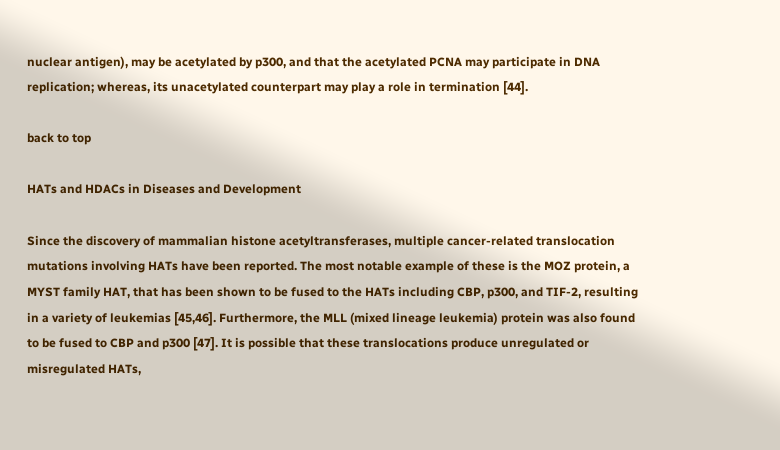nuclear antigen), may be acetylated by p300, and that the acetylated PCNA may participate in DNA replication; whereas, its unacetylated counterpart may play a role in termination [44].

back to top

HATs and HDACs in Diseases and Development

Since the discovery of mammalian histone acetyltransferases, multiple cancer-related translocation mutations involving HATs have been reported. The most notable example of these is the MOZ protein, a MYST family HAT, that has been shown to be fused to the HATs including CBP, p300, and TIF-2, resulting in a variety of leukemias [45,46]. Furthermore, the MLL (mixed lineage leukemia) protein was also found to be fused to CBP and p300 [47]. It is possible that these translocations produce unregulated or misregulated HATs,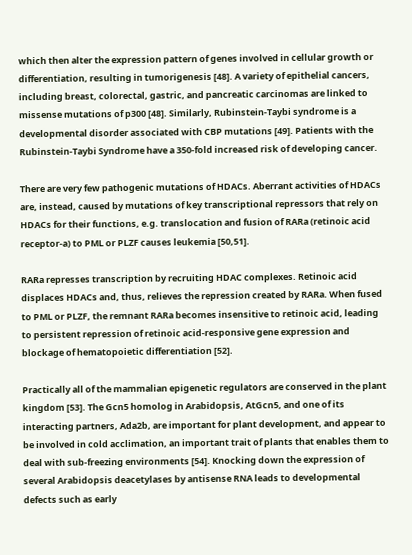which then alter the expression pattern of genes involved in cellular growth or differentiation, resulting in tumorigenesis [48]. A variety of epithelial cancers, including breast, colorectal, gastric, and pancreatic carcinomas are linked to missense mutations of p300 [48]. Similarly, Rubinstein-Taybi syndrome is a developmental disorder associated with CBP mutations [49]. Patients with the Rubinstein-Taybi Syndrome have a 350-fold increased risk of developing cancer.

There are very few pathogenic mutations of HDACs. Aberrant activities of HDACs are, instead, caused by mutations of key transcriptional repressors that rely on HDACs for their functions, e.g. translocation and fusion of RARa (retinoic acid receptor-a) to PML or PLZF causes leukemia [50,51].

RARa represses transcription by recruiting HDAC complexes. Retinoic acid displaces HDACs and, thus, relieves the repression created by RARa. When fused to PML or PLZF, the remnant RARa becomes insensitive to retinoic acid, leading to persistent repression of retinoic acid-responsive gene expression and blockage of hematopoietic differentiation [52].

Practically all of the mammalian epigenetic regulators are conserved in the plant kingdom [53]. The Gcn5 homolog in Arabidopsis, AtGcn5, and one of its interacting partners, Ada2b, are important for plant development, and appear to be involved in cold acclimation, an important trait of plants that enables them to deal with sub-freezing environments [54]. Knocking down the expression of several Arabidopsis deacetylases by antisense RNA leads to developmental defects such as early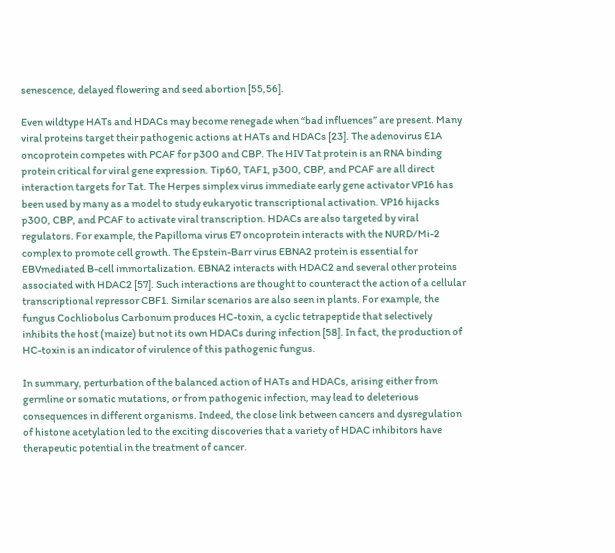senescence, delayed flowering and seed abortion [55,56].

Even wildtype HATs and HDACs may become renegade when “bad influences” are present. Many viral proteins target their pathogenic actions at HATs and HDACs [23]. The adenovirus E1A oncoprotein competes with PCAF for p300 and CBP. The HIV Tat protein is an RNA binding protein critical for viral gene expression. Tip60, TAF1, p300, CBP, and PCAF are all direct interaction targets for Tat. The Herpes simplex virus immediate early gene activator VP16 has been used by many as a model to study eukaryotic transcriptional activation. VP16 hijacks p300, CBP, and PCAF to activate viral transcription. HDACs are also targeted by viral regulators. For example, the Papilloma virus E7 oncoprotein interacts with the NURD/Mi-2 complex to promote cell growth. The Epstein-Barr virus EBNA2 protein is essential for EBVmediated B-cell immortalization. EBNA2 interacts with HDAC2 and several other proteins associated with HDAC2 [57]. Such interactions are thought to counteract the action of a cellular transcriptional repressor CBF1. Similar scenarios are also seen in plants. For example, the fungus Cochliobolus Carbonum produces HC-toxin, a cyclic tetrapeptide that selectively inhibits the host (maize) but not its own HDACs during infection [58]. In fact, the production of HC-toxin is an indicator of virulence of this pathogenic fungus.

In summary, perturbation of the balanced action of HATs and HDACs, arising either from germline or somatic mutations, or from pathogenic infection, may lead to deleterious consequences in different organisms. Indeed, the close link between cancers and dysregulation of histone acetylation led to the exciting discoveries that a variety of HDAC inhibitors have therapeutic potential in the treatment of cancer.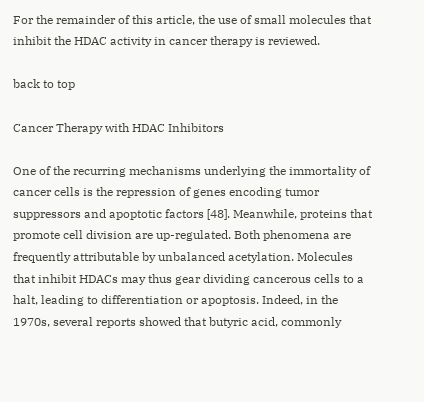For the remainder of this article, the use of small molecules that inhibit the HDAC activity in cancer therapy is reviewed.

back to top

Cancer Therapy with HDAC Inhibitors

One of the recurring mechanisms underlying the immortality of cancer cells is the repression of genes encoding tumor suppressors and apoptotic factors [48]. Meanwhile, proteins that promote cell division are up-regulated. Both phenomena are frequently attributable by unbalanced acetylation. Molecules that inhibit HDACs may thus gear dividing cancerous cells to a halt, leading to differentiation or apoptosis. Indeed, in the 1970s, several reports showed that butyric acid, commonly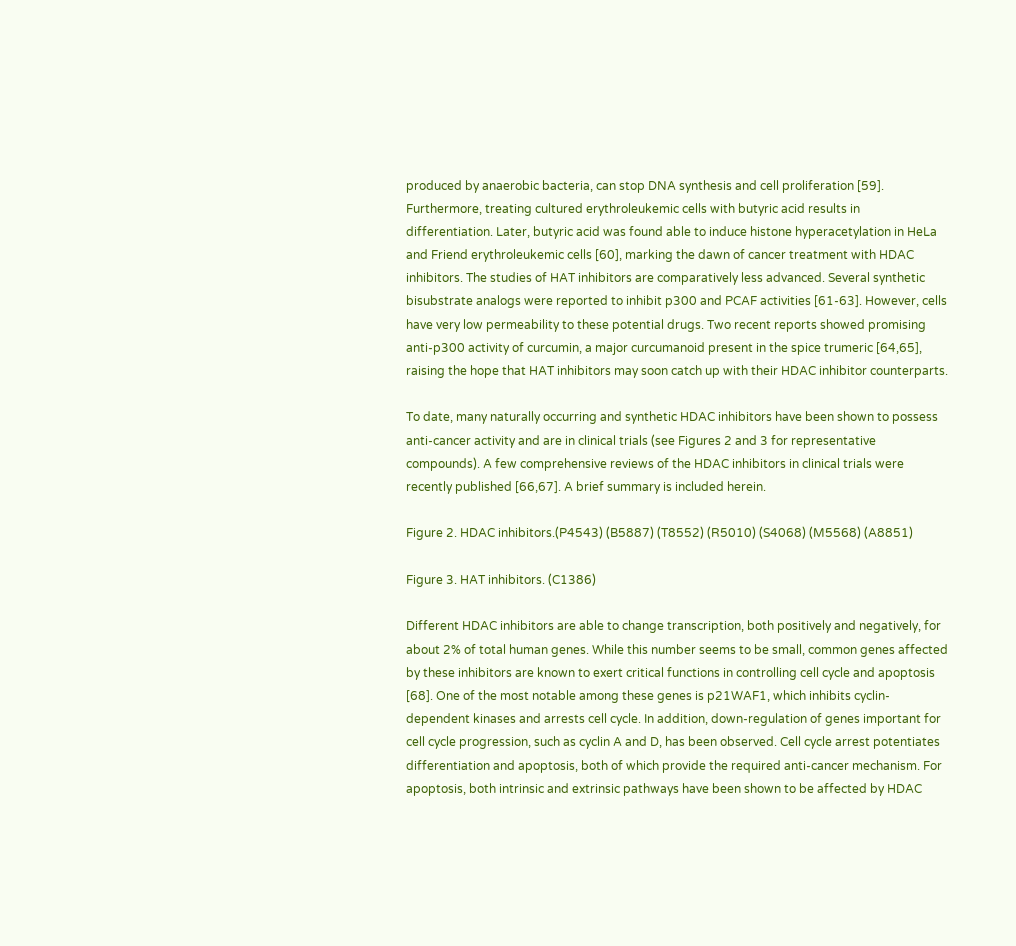produced by anaerobic bacteria, can stop DNA synthesis and cell proliferation [59]. Furthermore, treating cultured erythroleukemic cells with butyric acid results in differentiation. Later, butyric acid was found able to induce histone hyperacetylation in HeLa and Friend erythroleukemic cells [60], marking the dawn of cancer treatment with HDAC inhibitors. The studies of HAT inhibitors are comparatively less advanced. Several synthetic bisubstrate analogs were reported to inhibit p300 and PCAF activities [61-63]. However, cells have very low permeability to these potential drugs. Two recent reports showed promising anti-p300 activity of curcumin, a major curcumanoid present in the spice trumeric [64,65], raising the hope that HAT inhibitors may soon catch up with their HDAC inhibitor counterparts.

To date, many naturally occurring and synthetic HDAC inhibitors have been shown to possess anti-cancer activity and are in clinical trials (see Figures 2 and 3 for representative compounds). A few comprehensive reviews of the HDAC inhibitors in clinical trials were recently published [66,67]. A brief summary is included herein.

Figure 2. HDAC inhibitors.(P4543) (B5887) (T8552) (R5010) (S4068) (M5568) (A8851)

Figure 3. HAT inhibitors. (C1386)

Different HDAC inhibitors are able to change transcription, both positively and negatively, for about 2% of total human genes. While this number seems to be small, common genes affected by these inhibitors are known to exert critical functions in controlling cell cycle and apoptosis [68]. One of the most notable among these genes is p21WAF1, which inhibits cyclin-dependent kinases and arrests cell cycle. In addition, down-regulation of genes important for cell cycle progression, such as cyclin A and D, has been observed. Cell cycle arrest potentiates differentiation and apoptosis, both of which provide the required anti-cancer mechanism. For apoptosis, both intrinsic and extrinsic pathways have been shown to be affected by HDAC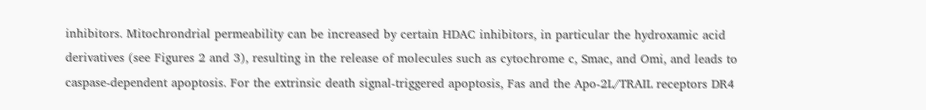inhibitors. Mitochrondrial permeability can be increased by certain HDAC inhibitors, in particular the hydroxamic acid derivatives (see Figures 2 and 3), resulting in the release of molecules such as cytochrome c, Smac, and Omi, and leads to caspase-dependent apoptosis. For the extrinsic death signal-triggered apoptosis, Fas and the Apo-2L/TRAIL receptors DR4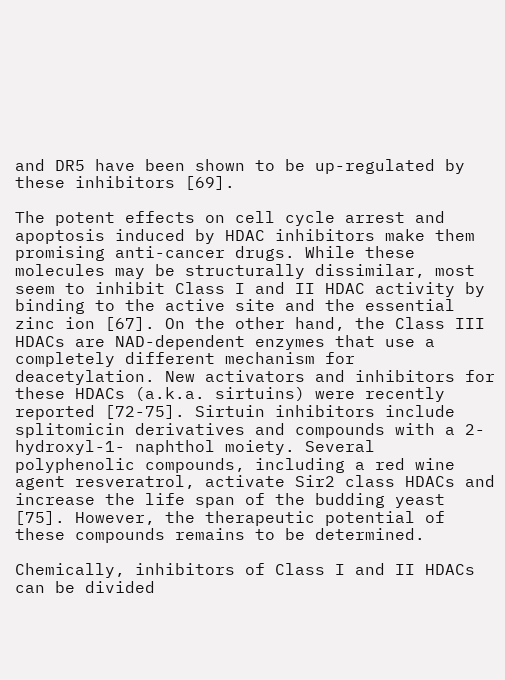and DR5 have been shown to be up-regulated by these inhibitors [69].

The potent effects on cell cycle arrest and apoptosis induced by HDAC inhibitors make them promising anti-cancer drugs. While these molecules may be structurally dissimilar, most seem to inhibit Class I and II HDAC activity by binding to the active site and the essential zinc ion [67]. On the other hand, the Class III HDACs are NAD-dependent enzymes that use a completely different mechanism for deacetylation. New activators and inhibitors for these HDACs (a.k.a. sirtuins) were recently reported [72-75]. Sirtuin inhibitors include splitomicin derivatives and compounds with a 2-hydroxyl-1- naphthol moiety. Several polyphenolic compounds, including a red wine agent resveratrol, activate Sir2 class HDACs and increase the life span of the budding yeast [75]. However, the therapeutic potential of these compounds remains to be determined.

Chemically, inhibitors of Class I and II HDACs can be divided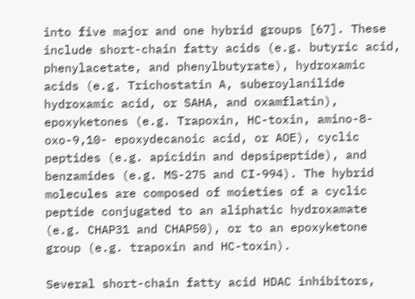into five major and one hybrid groups [67]. These include short-chain fatty acids (e.g. butyric acid, phenylacetate, and phenylbutyrate), hydroxamic acids (e.g. Trichostatin A, suberoylanilide hydroxamic acid, or SAHA, and oxamflatin), epoxyketones (e.g. Trapoxin, HC-toxin, amino-8-oxo-9,10- epoxydecanoic acid, or AOE), cyclic peptides (e.g. apicidin and depsipeptide), and benzamides (e.g. MS-275 and CI-994). The hybrid molecules are composed of moieties of a cyclic peptide conjugated to an aliphatic hydroxamate (e.g. CHAP31 and CHAP50), or to an epoxyketone group (e.g. trapoxin and HC-toxin).

Several short-chain fatty acid HDAC inhibitors,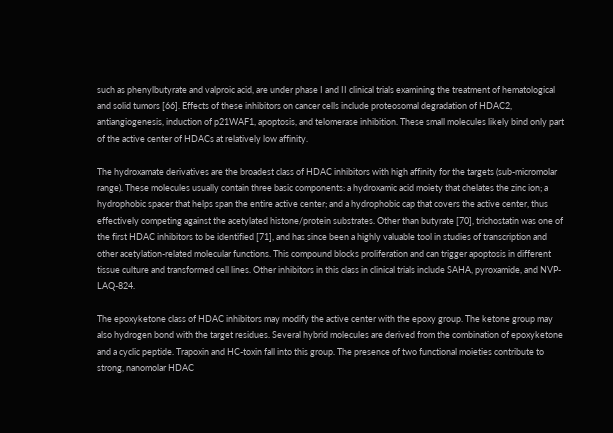such as phenylbutyrate and valproic acid, are under phase I and II clinical trials examining the treatment of hematological and solid tumors [66]. Effects of these inhibitors on cancer cells include proteosomal degradation of HDAC2, antiangiogenesis, induction of p21WAF1, apoptosis, and telomerase inhibition. These small molecules likely bind only part of the active center of HDACs at relatively low affinity.

The hydroxamate derivatives are the broadest class of HDAC inhibitors with high affinity for the targets (sub-micromolar range). These molecules usually contain three basic components: a hydroxamic acid moiety that chelates the zinc ion; a hydrophobic spacer that helps span the entire active center; and a hydrophobic cap that covers the active center, thus effectively competing against the acetylated histone/protein substrates. Other than butyrate [70], trichostatin was one of the first HDAC inhibitors to be identified [71], and has since been a highly valuable tool in studies of transcription and other acetylation-related molecular functions. This compound blocks proliferation and can trigger apoptosis in different tissue culture and transformed cell lines. Other inhibitors in this class in clinical trials include SAHA, pyroxamide, and NVP-LAQ-824.

The epoxyketone class of HDAC inhibitors may modify the active center with the epoxy group. The ketone group may also hydrogen bond with the target residues. Several hybrid molecules are derived from the combination of epoxyketone and a cyclic peptide. Trapoxin and HC-toxin fall into this group. The presence of two functional moieties contribute to strong, nanomolar HDAC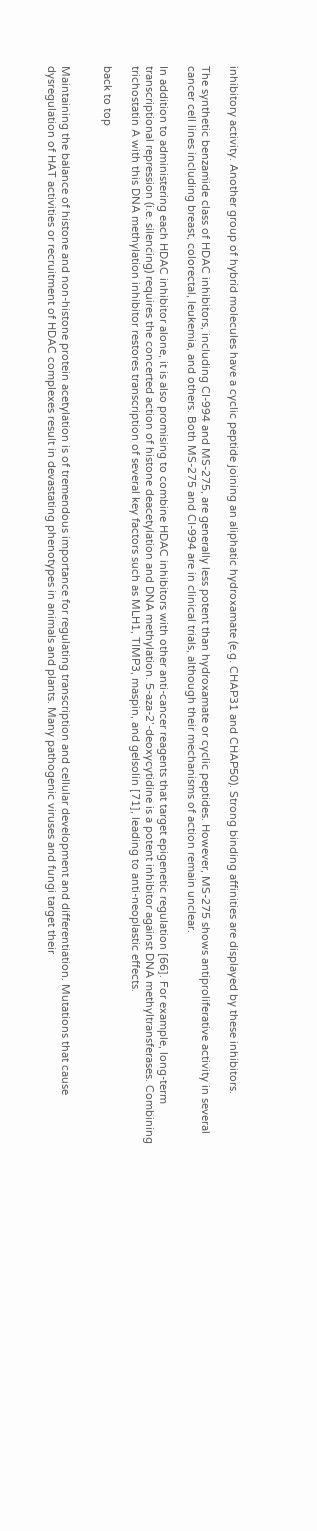inhibitory activity. Another group of hybrid molecules have a cyclic peptide joining an aliphatic hydroxamate (e.g. CHAP31 and CHAP50). Strong binding affinities are displayed by these inhibitors.

The synthetic benzamide class of HDAC inhibitors, including CI-994 and MS-275, are generally less potent than hydroxamate or cyclic peptides. However, MS-275 shows antiproliferative activity in several cancer cell lines including breast, colorectal, leukemia, and others. Both MS-275 and CI-994 are in clinical trials, although their mechanisms of action remain unclear.

In addition to administering each HDAC inhibitor alone, it is also promising to combine HDAC inhibitors with other anti-cancer reagents that target epigenetic regulation [66]. For example, long-term transcriptional repression (i.e. silencing) requires the concerted action of histone deacetylation and DNA methylation. 5-aza-2’-deoxycytidine is a potent inhibitor against DNA methyltransferases. Combining trichostatin A with this DNA methylation inhibitor restores transcription of several key factors such as MLH1, TIMP3, maspin, and gelsolin [71], leading to anti-neoplastic effects.

back to top


Maintaining the balance of histone and non-histone protein acetylation is of tremendous importance for regulating transcription and cellular development and differentiation. Mutations that cause dysregulation of HAT activities or recruitment of HDAC complexes result in devastating phenotypes in animals and plants. Many pathogenic viruses and fungi target their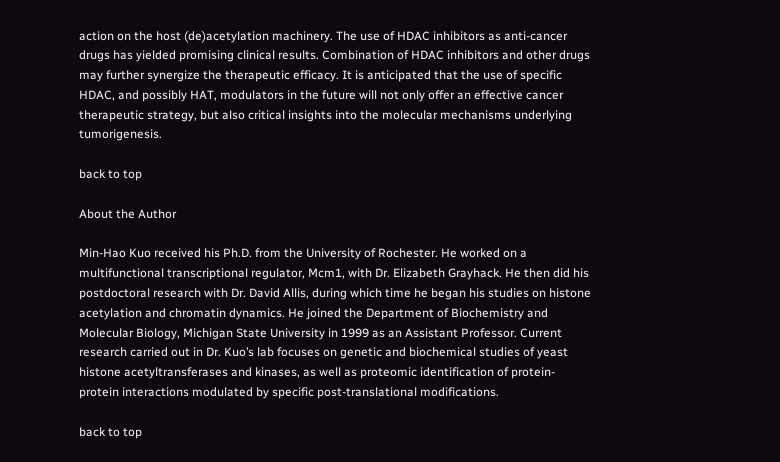action on the host (de)acetylation machinery. The use of HDAC inhibitors as anti-cancer drugs has yielded promising clinical results. Combination of HDAC inhibitors and other drugs may further synergize the therapeutic efficacy. It is anticipated that the use of specific HDAC, and possibly HAT, modulators in the future will not only offer an effective cancer therapeutic strategy, but also critical insights into the molecular mechanisms underlying tumorigenesis.

back to top

About the Author

Min-Hao Kuo received his Ph.D. from the University of Rochester. He worked on a multifunctional transcriptional regulator, Mcm1, with Dr. Elizabeth Grayhack. He then did his postdoctoral research with Dr. David Allis, during which time he began his studies on histone acetylation and chromatin dynamics. He joined the Department of Biochemistry and Molecular Biology, Michigan State University in 1999 as an Assistant Professor. Current research carried out in Dr. Kuo’s lab focuses on genetic and biochemical studies of yeast histone acetyltransferases and kinases, as well as proteomic identification of protein-protein interactions modulated by specific post-translational modifications.

back to top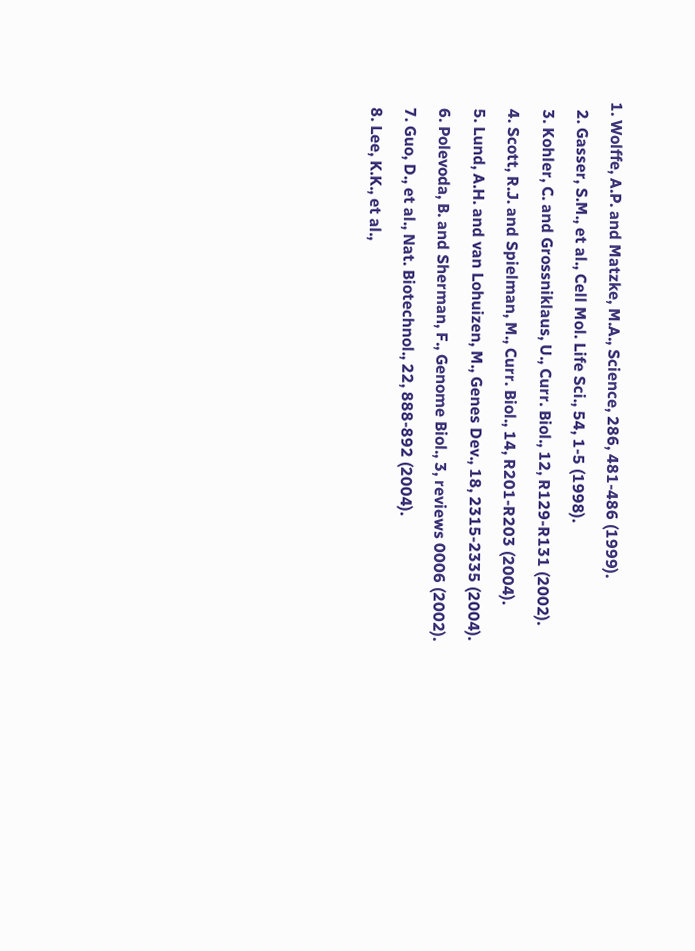1. Wolffe, A.P. and Matzke, M.A., Science, 286, 481-486 (1999).
  2. Gasser, S.M., et al., Cell Mol. Life Sci., 54, 1-5 (1998).
  3. Kohler, C. and Grossniklaus, U., Curr. Biol., 12, R129-R131 (2002).
  4. Scott, R.J. and Spielman, M., Curr. Biol., 14, R201-R203 (2004).
  5. Lund, A.H. and van Lohuizen, M., Genes Dev., 18, 2315-2335 (2004).
  6. Polevoda, B. and Sherman, F., Genome Biol., 3, reviews 0006 (2002).
  7. Guo, D., et al., Nat. Biotechnol., 22, 888-892 (2004).
  8. Lee, K.K., et al.,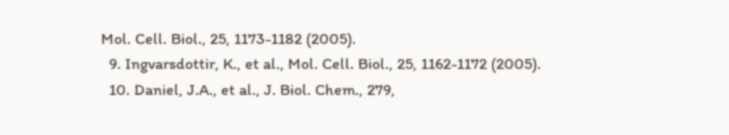Mol. Cell. Biol., 25, 1173-1182 (2005).
  9. Ingvarsdottir, K., et al., Mol. Cell. Biol., 25, 1162-1172 (2005).
  10. Daniel, J.A., et al., J. Biol. Chem., 279,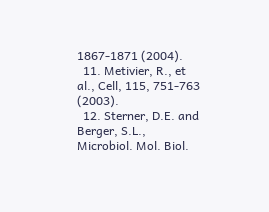1867-1871 (2004).
  11. Metivier, R., et al., Cell, 115, 751-763 (2003).
  12. Sterner, D.E. and Berger, S.L., Microbiol. Mol. Biol.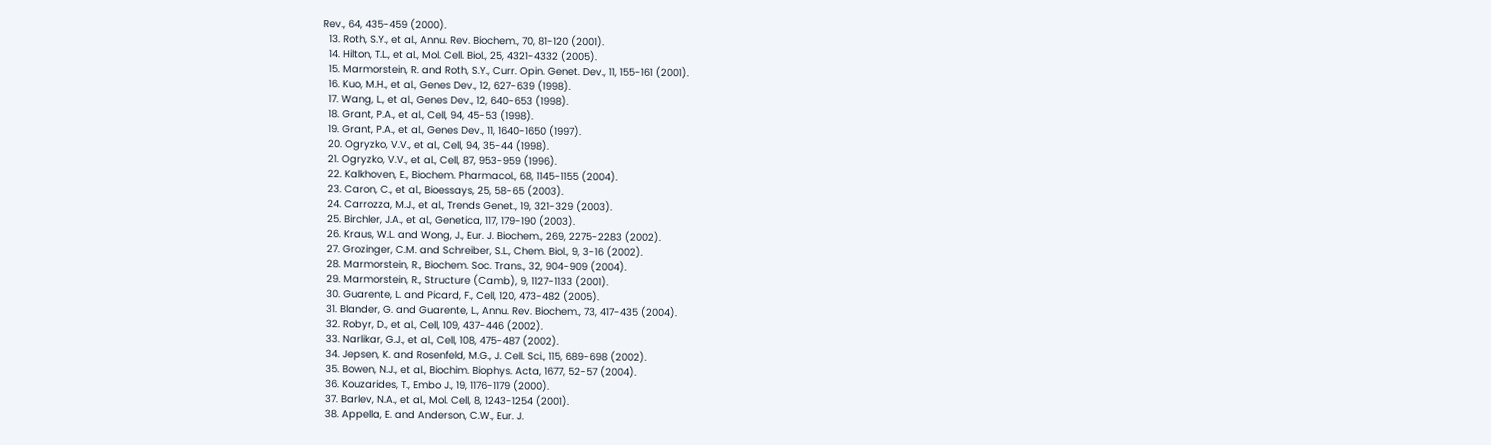Rev., 64, 435-459 (2000).
  13. Roth, S.Y., et al., Annu. Rev. Biochem., 70, 81-120 (2001).
  14. Hilton, T.L., et al., Mol. Cell. Biol., 25, 4321-4332 (2005).
  15. Marmorstein, R. and Roth, S.Y., Curr. Opin. Genet. Dev., 11, 155-161 (2001).
  16. Kuo, M.H., et al., Genes Dev., 12, 627-639 (1998).
  17. Wang, L., et al., Genes Dev., 12, 640-653 (1998).
  18. Grant, P.A., et al., Cell, 94, 45-53 (1998).
  19. Grant, P.A., et al., Genes Dev., 11, 1640-1650 (1997).
  20. Ogryzko, V.V., et al., Cell, 94, 35-44 (1998).
  21. Ogryzko, V.V., et al., Cell, 87, 953-959 (1996).
  22. Kalkhoven, E., Biochem. Pharmacol., 68, 1145-1155 (2004).
  23. Caron, C., et al., Bioessays, 25, 58-65 (2003).
  24. Carrozza, M.J., et al., Trends Genet., 19, 321-329 (2003).
  25. Birchler, J.A., et al., Genetica, 117, 179-190 (2003).
  26. Kraus, W.L. and Wong, J., Eur. J. Biochem., 269, 2275-2283 (2002).
  27. Grozinger, C.M. and Schreiber, S.L., Chem. Biol., 9, 3-16 (2002).
  28. Marmorstein, R., Biochem. Soc. Trans., 32, 904-909 (2004).
  29. Marmorstein, R., Structure (Camb), 9, 1127-1133 (2001).
  30. Guarente, L. and Picard, F., Cell, 120, 473-482 (2005).
  31. Blander, G. and Guarente, L., Annu. Rev. Biochem., 73, 417-435 (2004).
  32. Robyr, D., et al., Cell, 109, 437-446 (2002).
  33. Narlikar, G.J., et al., Cell, 108, 475-487 (2002).
  34. Jepsen, K. and Rosenfeld, M.G., J. Cell. Sci., 115, 689-698 (2002).
  35. Bowen, N.J., et al., Biochim. Biophys. Acta, 1677, 52-57 (2004).
  36. Kouzarides, T., Embo J., 19, 1176-1179 (2000).
  37. Barlev, N.A., et al., Mol. Cell, 8, 1243-1254 (2001).
  38. Appella, E. and Anderson, C.W., Eur. J.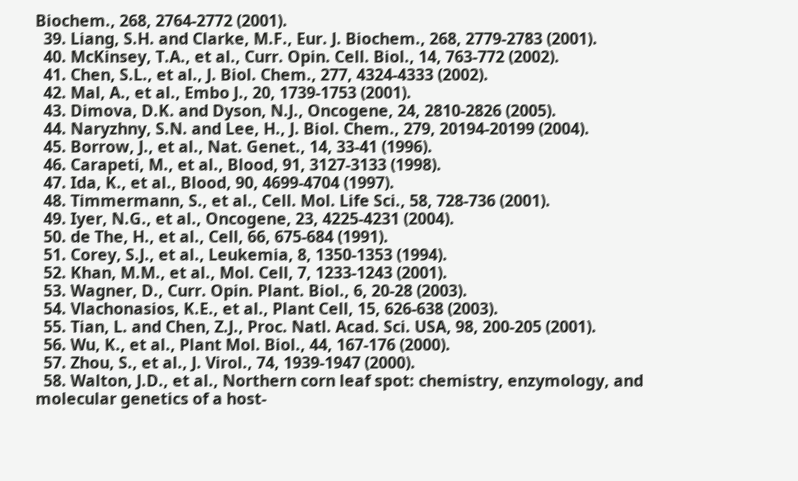Biochem., 268, 2764-2772 (2001).
  39. Liang, S.H. and Clarke, M.F., Eur. J. Biochem., 268, 2779-2783 (2001).
  40. McKinsey, T.A., et al., Curr. Opin. Cell. Biol., 14, 763-772 (2002).
  41. Chen, S.L., et al., J. Biol. Chem., 277, 4324-4333 (2002).
  42. Mal, A., et al., Embo J., 20, 1739-1753 (2001).
  43. Dimova, D.K. and Dyson, N.J., Oncogene, 24, 2810-2826 (2005).
  44. Naryzhny, S.N. and Lee, H., J. Biol. Chem., 279, 20194-20199 (2004).
  45. Borrow, J., et al., Nat. Genet., 14, 33-41 (1996).
  46. Carapeti, M., et al., Blood, 91, 3127-3133 (1998).
  47. Ida, K., et al., Blood, 90, 4699-4704 (1997).
  48. Timmermann, S., et al., Cell. Mol. Life Sci., 58, 728-736 (2001).
  49. Iyer, N.G., et al., Oncogene, 23, 4225-4231 (2004).
  50. de The, H., et al., Cell, 66, 675-684 (1991).
  51. Corey, S.J., et al., Leukemia, 8, 1350-1353 (1994).
  52. Khan, M.M., et al., Mol. Cell, 7, 1233-1243 (2001).
  53. Wagner, D., Curr. Opin. Plant. Biol., 6, 20-28 (2003).
  54. Vlachonasios, K.E., et al., Plant Cell, 15, 626-638 (2003).
  55. Tian, L. and Chen, Z.J., Proc. Natl. Acad. Sci. USA, 98, 200-205 (2001).
  56. Wu, K., et al., Plant Mol. Biol., 44, 167-176 (2000).
  57. Zhou, S., et al., J. Virol., 74, 1939-1947 (2000).
  58. Walton, J.D., et al., Northern corn leaf spot: chemistry, enzymology, and molecular genetics of a host-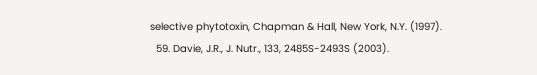selective phytotoxin, Chapman & Hall, New York, N.Y. (1997).
  59. Davie, J.R., J. Nutr., 133, 2485S-2493S (2003).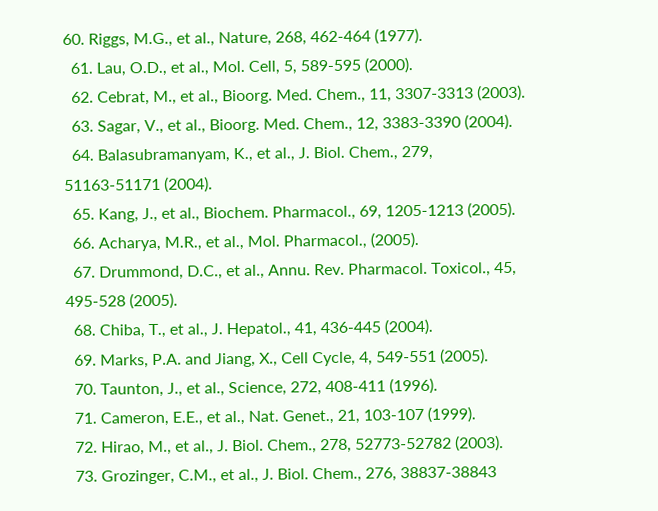60. Riggs, M.G., et al., Nature, 268, 462-464 (1977).
  61. Lau, O.D., et al., Mol. Cell, 5, 589-595 (2000).
  62. Cebrat, M., et al., Bioorg. Med. Chem., 11, 3307-3313 (2003).
  63. Sagar, V., et al., Bioorg. Med. Chem., 12, 3383-3390 (2004).
  64. Balasubramanyam, K., et al., J. Biol. Chem., 279, 51163-51171 (2004).
  65. Kang, J., et al., Biochem. Pharmacol., 69, 1205-1213 (2005).
  66. Acharya, M.R., et al., Mol. Pharmacol., (2005).
  67. Drummond, D.C., et al., Annu. Rev. Pharmacol. Toxicol., 45, 495-528 (2005).
  68. Chiba, T., et al., J. Hepatol., 41, 436-445 (2004).
  69. Marks, P.A. and Jiang, X., Cell Cycle, 4, 549-551 (2005).
  70. Taunton, J., et al., Science, 272, 408-411 (1996).
  71. Cameron, E.E., et al., Nat. Genet., 21, 103-107 (1999).
  72. Hirao, M., et al., J. Biol. Chem., 278, 52773-52782 (2003).
  73. Grozinger, C.M., et al., J. Biol. Chem., 276, 38837-38843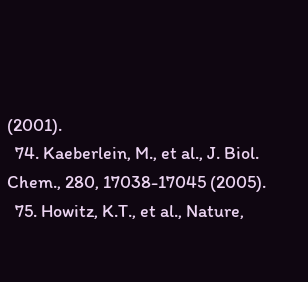(2001).
  74. Kaeberlein, M., et al., J. Biol. Chem., 280, 17038-17045 (2005).
  75. Howitz, K.T., et al., Nature,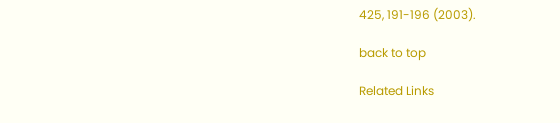425, 191-196 (2003).

back to top

Related Links